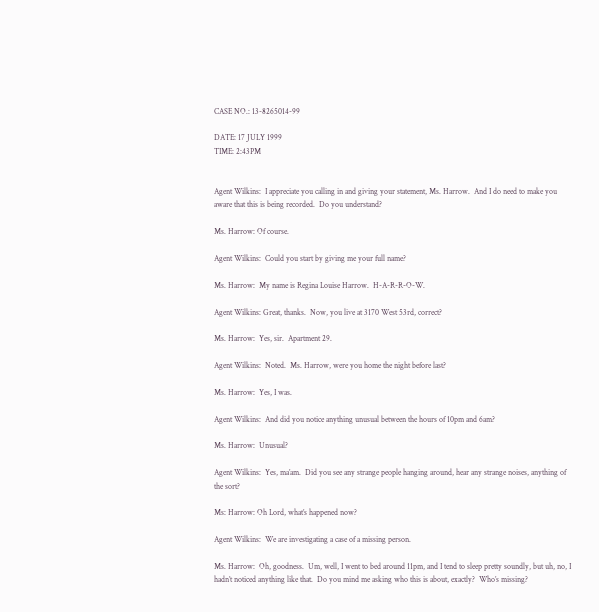CASE NO.: 13-8265014-99

DATE: 17 JULY 1999
TIME: 2:43PM


Agent Wilkins:  I appreciate you calling in and giving your statement, Ms. Harrow.  And I do need to make you aware that this is being recorded.  Do you understand?

Ms. Harrow: Of course.

Agent Wilkins:  Could you start by giving me your full name?

Ms. Harrow:  My name is Regina Louise Harrow.  H-A-R-R-O-W.

Agent Wilkins: Great, thanks.  Now, you live at 3170 West 53rd, correct?

Ms. Harrow:  Yes, sir.  Apartment 29.

Agent Wilkins:  Noted.  Ms. Harrow, were you home the night before last?

Ms. Harrow:  Yes, I was.

Agent Wilkins:  And did you notice anything unusual between the hours of 10pm and 6am?

Ms. Harrow:  Unusual?

Agent Wilkins:  Yes, ma’am.  Did you see any strange people hanging around, hear any strange noises, anything of the sort?

Ms: Harrow: Oh Lord, what’s happened now?

Agent Wilkins:  We are investigating a case of a missing person.

Ms. Harrow:  Oh, goodness.  Um, well, I went to bed around 11pm, and I tend to sleep pretty soundly, but uh, no, I hadn’t noticed anything like that.  Do you mind me asking who this is about, exactly?  Who’s missing?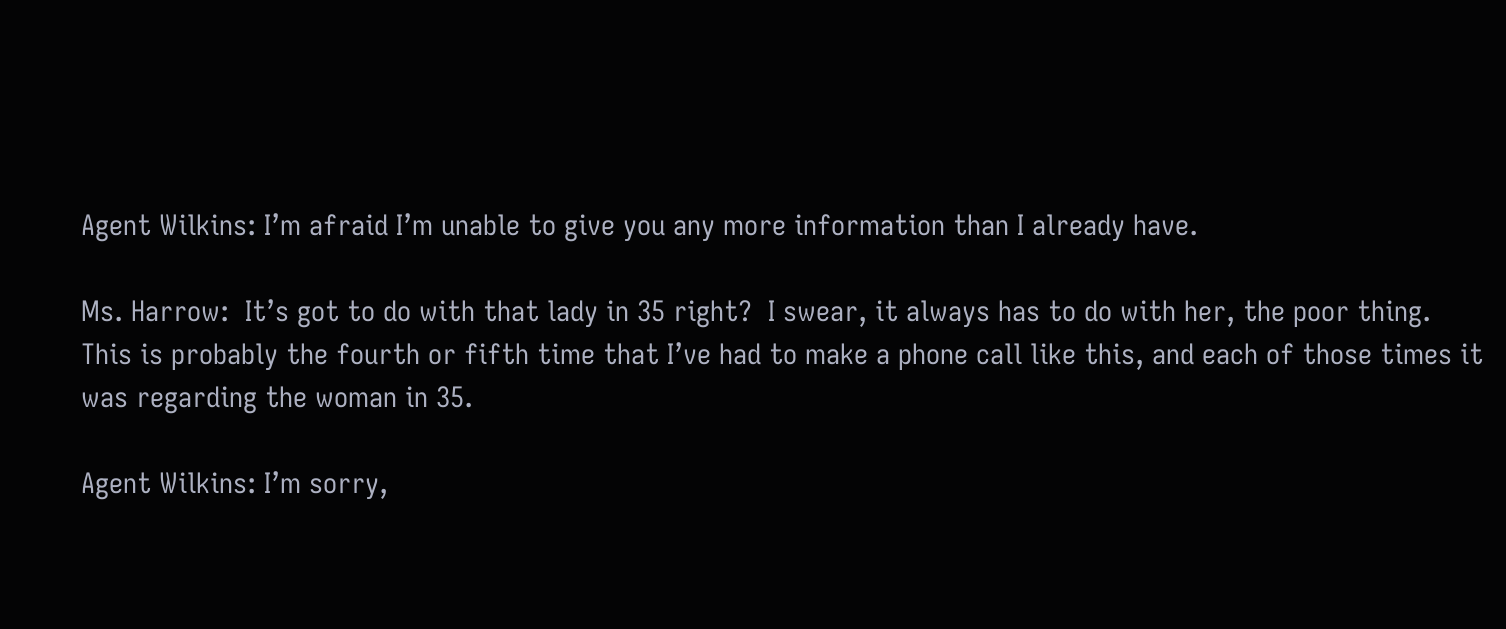Agent Wilkins: I’m afraid I’m unable to give you any more information than I already have.

Ms. Harrow:  It’s got to do with that lady in 35 right?  I swear, it always has to do with her, the poor thing.  This is probably the fourth or fifth time that I’ve had to make a phone call like this, and each of those times it was regarding the woman in 35.

Agent Wilkins: I’m sorry,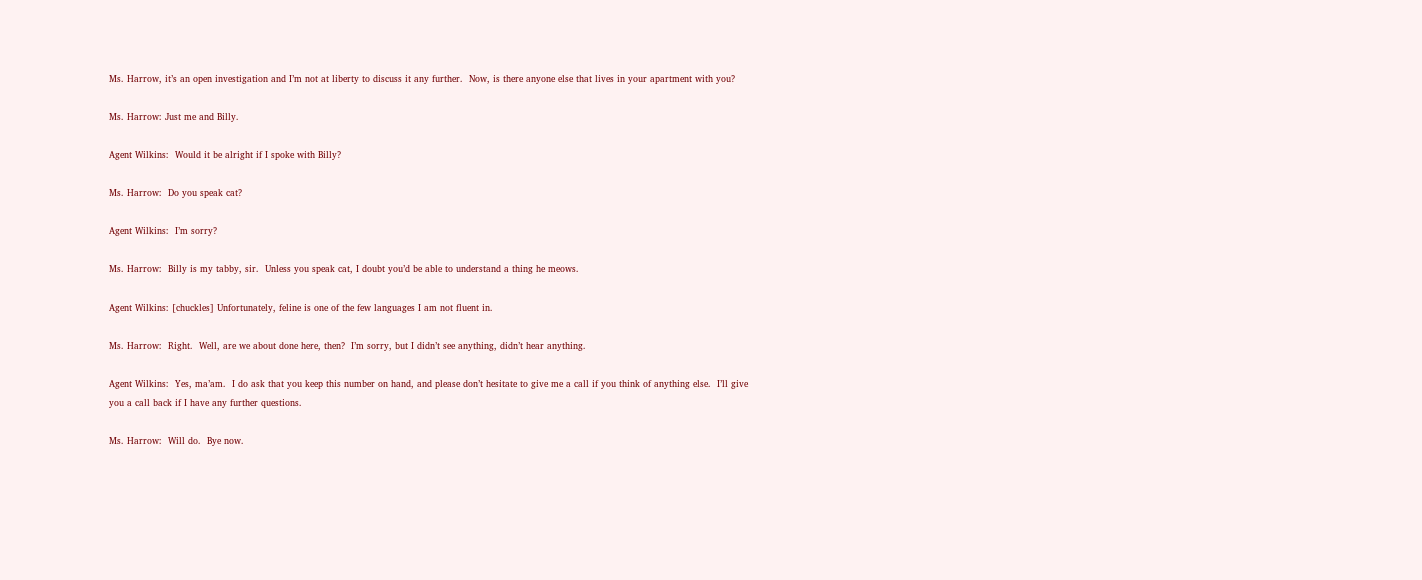Ms. Harrow, it’s an open investigation and I’m not at liberty to discuss it any further.  Now, is there anyone else that lives in your apartment with you?

Ms. Harrow: Just me and Billy.

Agent Wilkins:  Would it be alright if I spoke with Billy?

Ms. Harrow:  Do you speak cat?

Agent Wilkins:  I’m sorry?

Ms. Harrow:  Billy is my tabby, sir.  Unless you speak cat, I doubt you’d be able to understand a thing he meows.

Agent Wilkins: [chuckles] Unfortunately, feline is one of the few languages I am not fluent in.

Ms. Harrow:  Right.  Well, are we about done here, then?  I’m sorry, but I didn’t see anything, didn’t hear anything.

Agent Wilkins:  Yes, ma’am.  I do ask that you keep this number on hand, and please don’t hesitate to give me a call if you think of anything else.  I’ll give you a call back if I have any further questions.

Ms. Harrow:  Will do.  Bye now.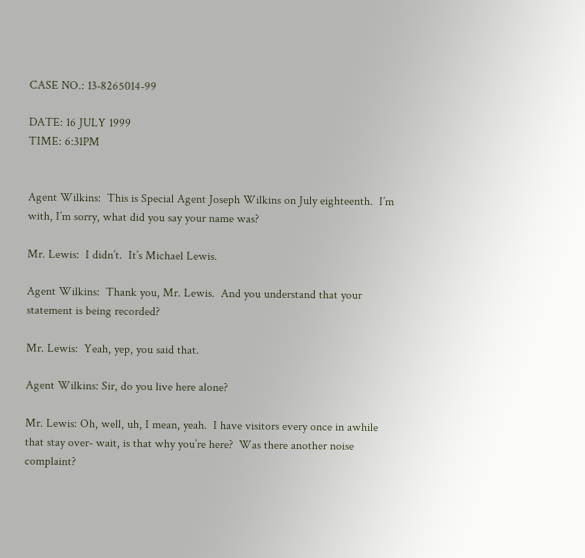CASE NO.: 13-8265014-99

DATE: 16 JULY 1999
TIME: 6:31PM


Agent Wilkins:  This is Special Agent Joseph Wilkins on July eighteenth.  I’m with, I’m sorry, what did you say your name was?

Mr. Lewis:  I didn’t.  It’s Michael Lewis.

Agent Wilkins:  Thank you, Mr. Lewis.  And you understand that your statement is being recorded?

Mr. Lewis:  Yeah, yep, you said that.

Agent Wilkins: Sir, do you live here alone?

Mr. Lewis: Oh, well, uh, I mean, yeah.  I have visitors every once in awhile that stay over- wait, is that why you’re here?  Was there another noise complaint?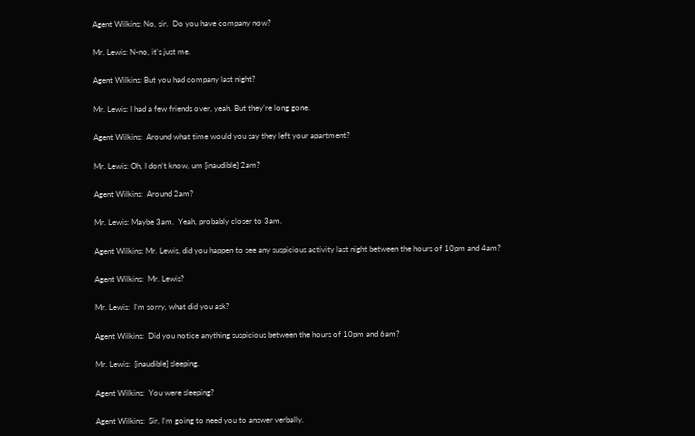Agent Wilkins: No, sir.  Do you have company now?

Mr. Lewis: N-no, it’s just me.

Agent Wilkins: But you had company last night?

Mr. Lewis: I had a few friends over, yeah. But they’re long gone.

Agent Wilkins:  Around what time would you say they left your apartment?

Mr. Lewis: Oh, I don’t know, um [inaudible] 2am?

Agent Wilkins:  Around 2am?

Mr. Lewis: Maybe 3am.  Yeah, probably closer to 3am.

Agent Wilkins: Mr. Lewis, did you happen to see any suspicious activity last night between the hours of 10pm and 4am?

Agent Wilkins:  Mr. Lewis?

Mr. Lewis:  I’m sorry, what did you ask?

Agent Wilkins:  Did you notice anything suspicious between the hours of 10pm and 6am?

Mr. Lewis:  [inaudible] sleeping.

Agent Wilkins:  You were sleeping?

Agent Wilkins:  Sir, I’m going to need you to answer verbally.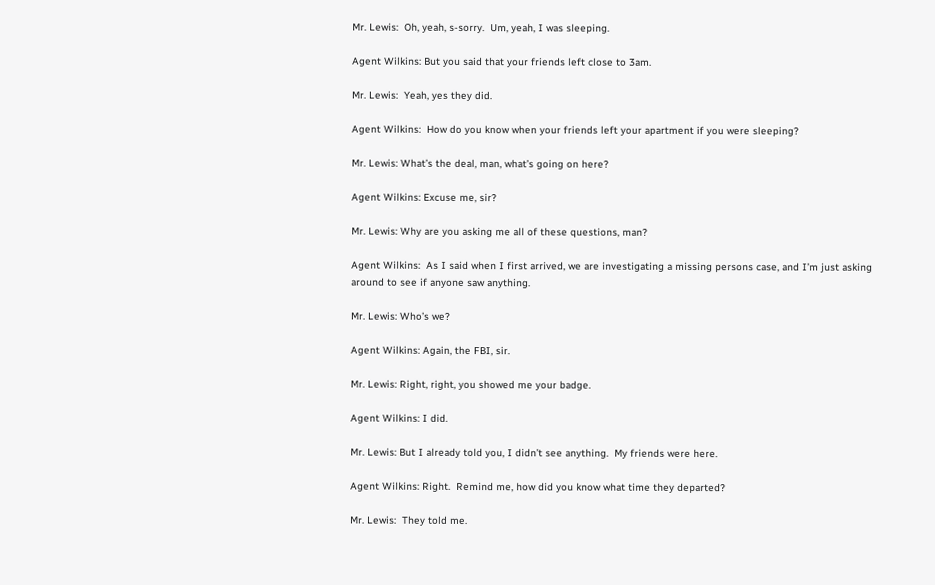Mr. Lewis:  Oh, yeah, s-sorry.  Um, yeah, I was sleeping.

Agent Wilkins: But you said that your friends left close to 3am.

Mr. Lewis:  Yeah, yes they did.

Agent Wilkins:  How do you know when your friends left your apartment if you were sleeping?

Mr. Lewis: What’s the deal, man, what’s going on here?

Agent Wilkins: Excuse me, sir?

Mr. Lewis: Why are you asking me all of these questions, man?

Agent Wilkins:  As I said when I first arrived, we are investigating a missing persons case, and I’m just asking around to see if anyone saw anything.

Mr. Lewis: Who’s we?

Agent Wilkins: Again, the FBI, sir.

Mr. Lewis: Right, right, you showed me your badge.

Agent Wilkins: I did.

Mr. Lewis: But I already told you, I didn’t see anything.  My friends were here.

Agent Wilkins: Right.  Remind me, how did you know what time they departed?

Mr. Lewis:  They told me.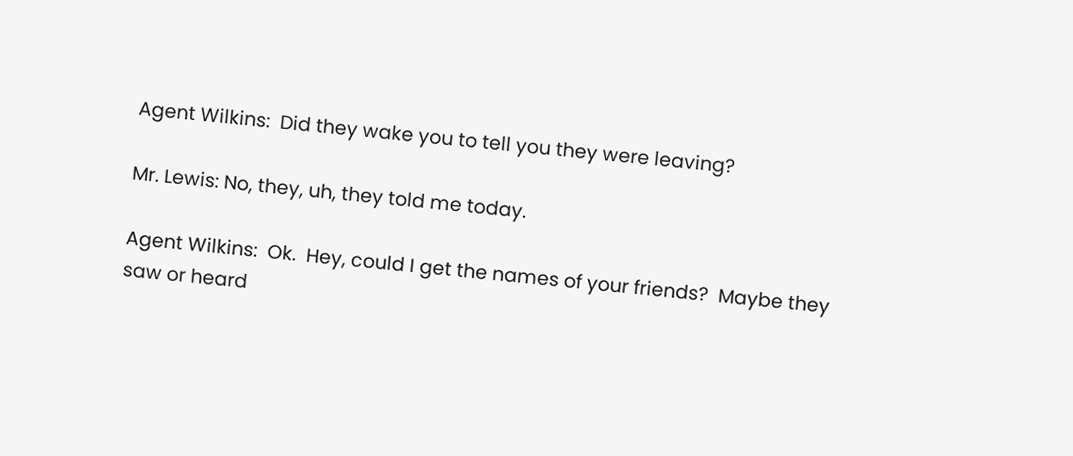Agent Wilkins:  Did they wake you to tell you they were leaving?

Mr. Lewis: No, they, uh, they told me today.

Agent Wilkins:  Ok.  Hey, could I get the names of your friends?  Maybe they saw or heard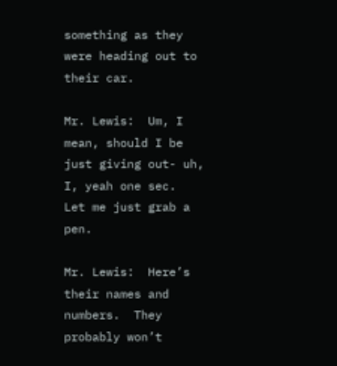something as they were heading out to their car.

Mr. Lewis:  Um, I mean, should I be just giving out- uh, I, yeah one sec.  Let me just grab a pen.

Mr. Lewis:  Here’s their names and numbers.  They probably won’t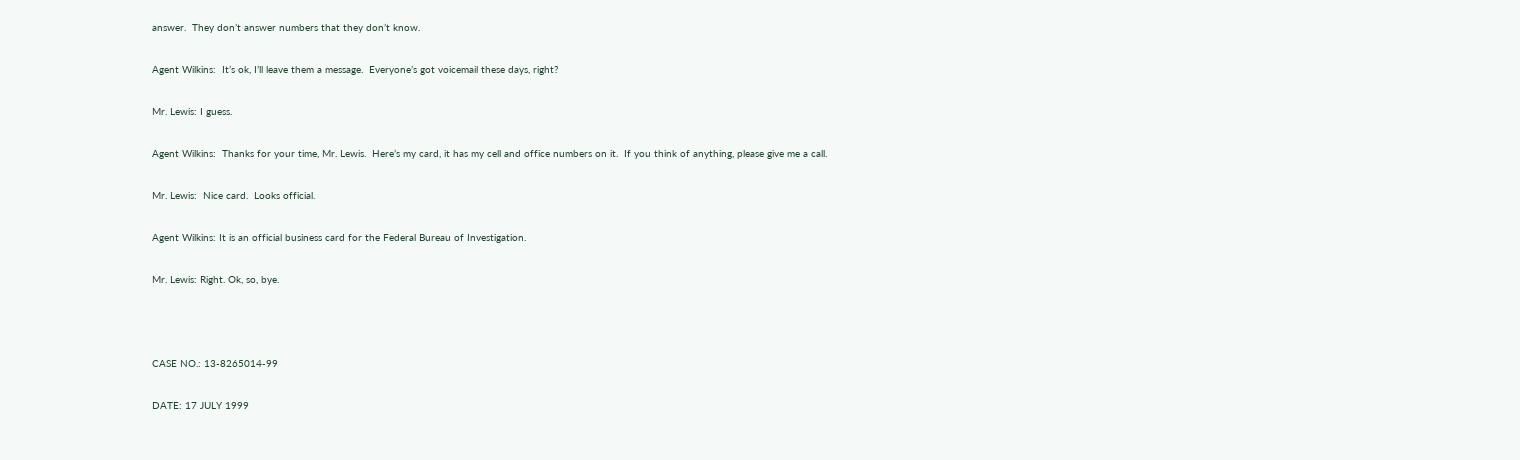answer.  They don’t answer numbers that they don’t know.

Agent Wilkins:  It’s ok, I’ll leave them a message.  Everyone’s got voicemail these days, right?

Mr. Lewis: I guess.

Agent Wilkins:  Thanks for your time, Mr. Lewis.  Here’s my card, it has my cell and office numbers on it.  If you think of anything, please give me a call.

Mr. Lewis:  Nice card.  Looks official.

Agent Wilkins: It is an official business card for the Federal Bureau of Investigation.

Mr. Lewis: Right. Ok, so, bye.



CASE NO.: 13-8265014-99

DATE: 17 JULY 1999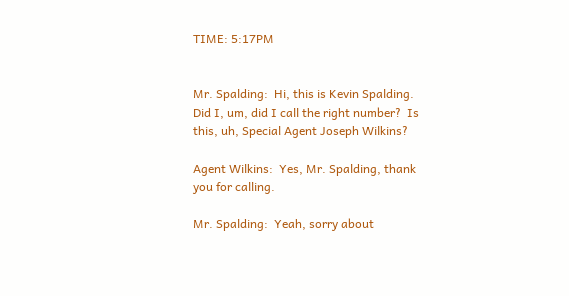TIME: 5:17PM


Mr. Spalding:  Hi, this is Kevin Spalding.  Did I, um, did I call the right number?  Is this, uh, Special Agent Joseph Wilkins?

Agent Wilkins:  Yes, Mr. Spalding, thank you for calling.

Mr. Spalding:  Yeah, sorry about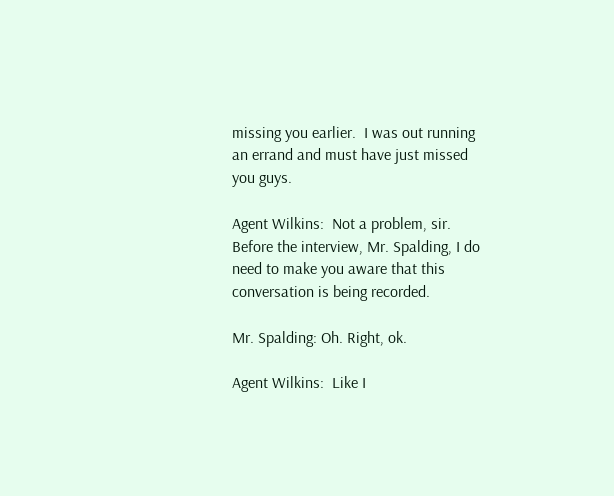missing you earlier.  I was out running an errand and must have just missed you guys.

Agent Wilkins:  Not a problem, sir.  Before the interview, Mr. Spalding, I do need to make you aware that this conversation is being recorded.

Mr. Spalding: Oh. Right, ok.

Agent Wilkins:  Like I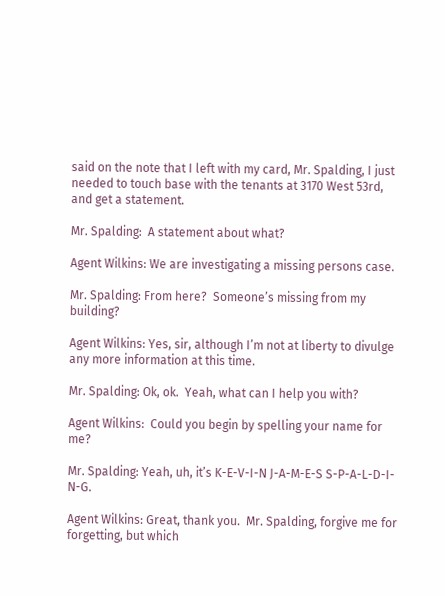said on the note that I left with my card, Mr. Spalding, I just needed to touch base with the tenants at 3170 West 53rd, and get a statement.

Mr. Spalding:  A statement about what?

Agent Wilkins: We are investigating a missing persons case.

Mr. Spalding: From here?  Someone’s missing from my building?

Agent Wilkins: Yes, sir, although I’m not at liberty to divulge any more information at this time.

Mr. Spalding: Ok, ok.  Yeah, what can I help you with?

Agent Wilkins:  Could you begin by spelling your name for me?

Mr. Spalding: Yeah, uh, it’s K-E-V-I-N J-A-M-E-S S-P-A-L-D-I-N-G.

Agent Wilkins: Great, thank you.  Mr. Spalding, forgive me for forgetting, but which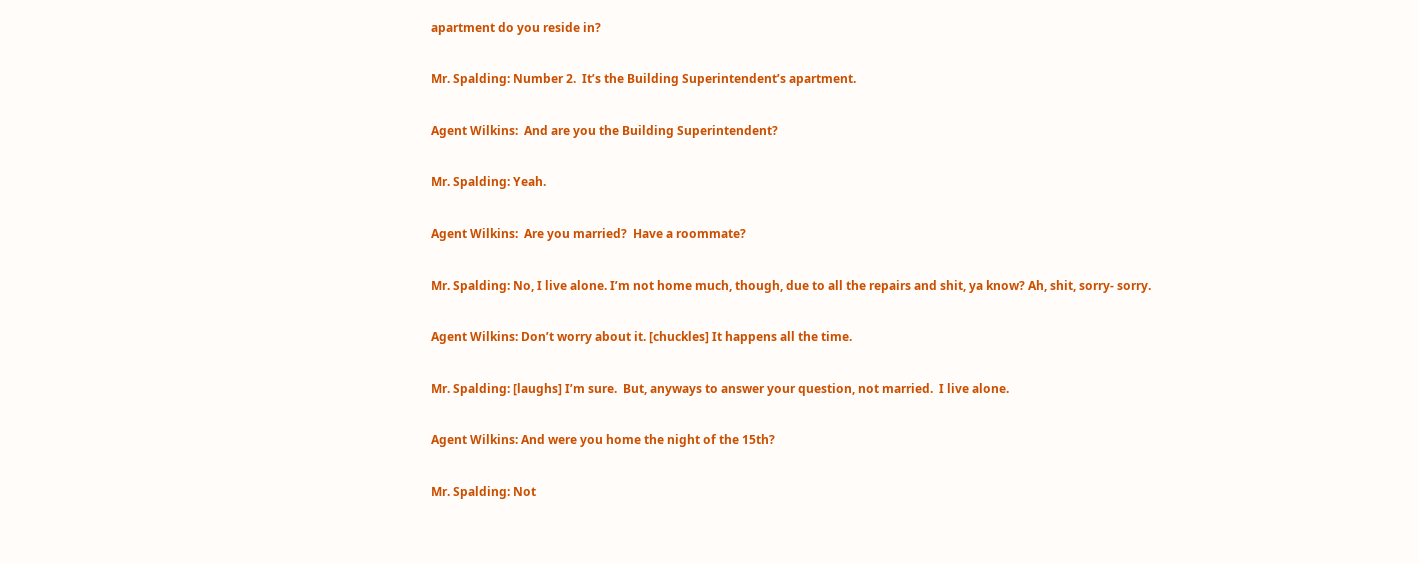apartment do you reside in?

Mr. Spalding: Number 2.  It’s the Building Superintendent’s apartment.

Agent Wilkins:  And are you the Building Superintendent?

Mr. Spalding: Yeah.

Agent Wilkins:  Are you married?  Have a roommate?

Mr. Spalding: No, I live alone. I’m not home much, though, due to all the repairs and shit, ya know? Ah, shit, sorry- sorry.

Agent Wilkins: Don’t worry about it. [chuckles] It happens all the time.

Mr. Spalding: [laughs] I’m sure.  But, anyways to answer your question, not married.  I live alone.

Agent Wilkins: And were you home the night of the 15th?

Mr. Spalding: Not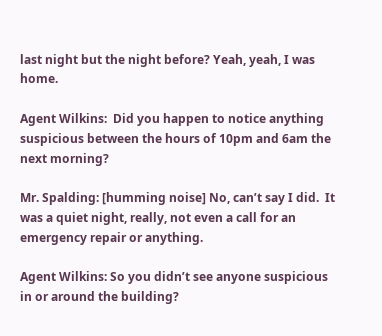last night but the night before? Yeah, yeah, I was home.

Agent Wilkins:  Did you happen to notice anything suspicious between the hours of 10pm and 6am the next morning?

Mr. Spalding: [humming noise] No, can’t say I did.  It was a quiet night, really, not even a call for an emergency repair or anything.

Agent Wilkins: So you didn’t see anyone suspicious in or around the building?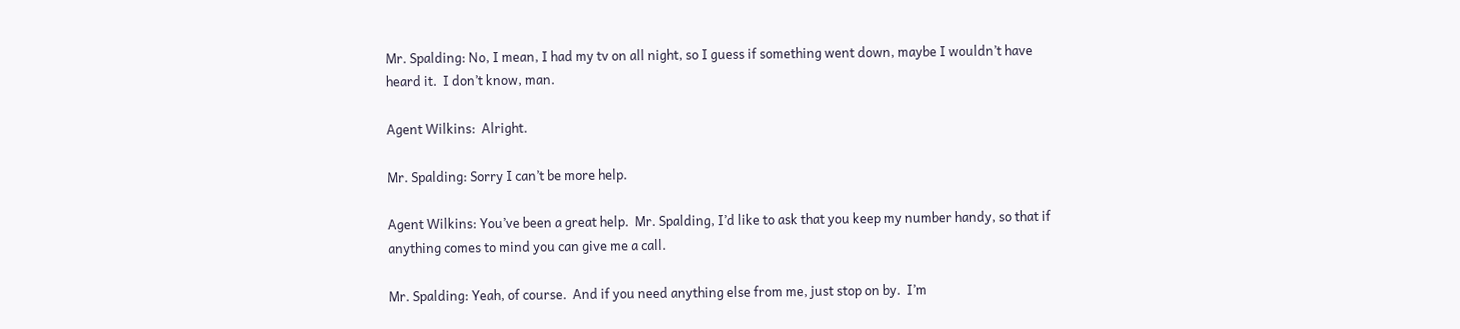Mr. Spalding: No, I mean, I had my tv on all night, so I guess if something went down, maybe I wouldn’t have heard it.  I don’t know, man.

Agent Wilkins:  Alright.

Mr. Spalding: Sorry I can’t be more help.

Agent Wilkins: You’ve been a great help.  Mr. Spalding, I’d like to ask that you keep my number handy, so that if anything comes to mind you can give me a call.

Mr. Spalding: Yeah, of course.  And if you need anything else from me, just stop on by.  I’m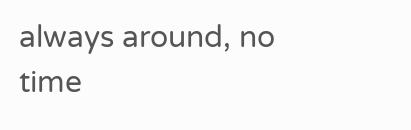always around, no time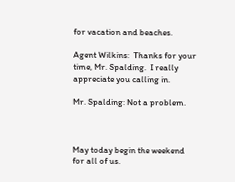for vacation and beaches.

Agent Wilkins:  Thanks for your time, Mr. Spalding.  I really appreciate you calling in.

Mr. Spalding: Not a problem.



May today begin the weekend for all of us.